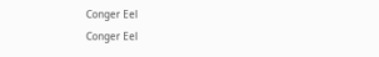Conger Eel
Conger Eel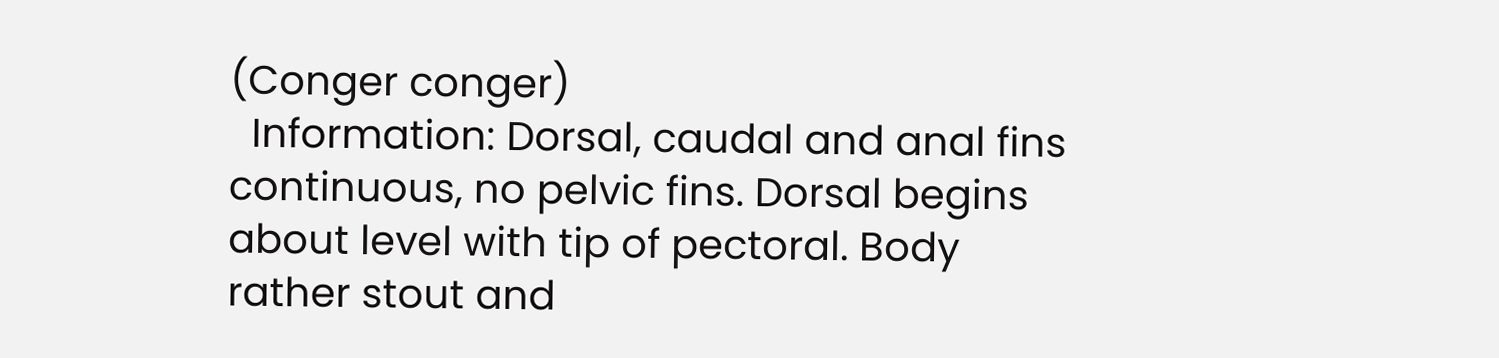(Conger conger)
  Information: Dorsal, caudal and anal fins continuous, no pelvic fins. Dorsal begins about level with tip of pectoral. Body rather stout and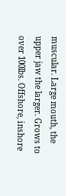muscular. Large mouth, the upper jaw the larger. Grows to over 100lbs. Offshore, inshore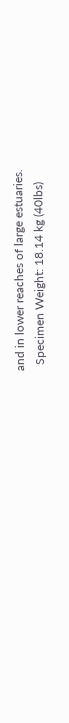and in lower reaches of large estuaries.
  Specimen Weight: 18.14 kg (40lbs)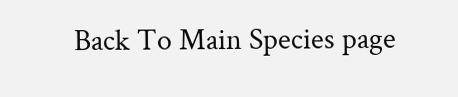Back To Main Species page